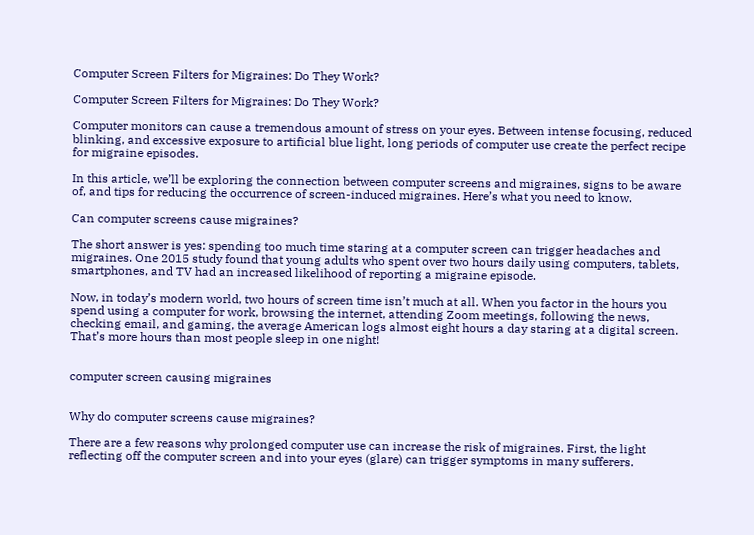Computer Screen Filters for Migraines: Do They Work?

Computer Screen Filters for Migraines: Do They Work?

Computer monitors can cause a tremendous amount of stress on your eyes. Between intense focusing, reduced blinking, and excessive exposure to artificial blue light, long periods of computer use create the perfect recipe for migraine episodes.

In this article, we’ll be exploring the connection between computer screens and migraines, signs to be aware of, and tips for reducing the occurrence of screen-induced migraines. Here’s what you need to know.

Can computer screens cause migraines?

The short answer is yes: spending too much time staring at a computer screen can trigger headaches and migraines. One 2015 study found that young adults who spent over two hours daily using computers, tablets, smartphones, and TV had an increased likelihood of reporting a migraine episode.

Now, in today’s modern world, two hours of screen time isn’t much at all. When you factor in the hours you spend using a computer for work, browsing the internet, attending Zoom meetings, following the news, checking email, and gaming, the average American logs almost eight hours a day staring at a digital screen. That’s more hours than most people sleep in one night!


computer screen causing migraines


Why do computer screens cause migraines?

There are a few reasons why prolonged computer use can increase the risk of migraines. First, the light reflecting off the computer screen and into your eyes (glare) can trigger symptoms in many sufferers.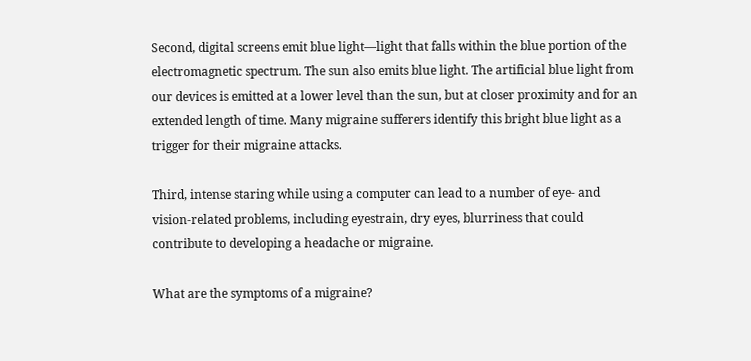Second, digital screens emit blue light—light that falls within the blue portion of the electromagnetic spectrum. The sun also emits blue light. The artificial blue light from our devices is emitted at a lower level than the sun, but at closer proximity and for an extended length of time. Many migraine sufferers identify this bright blue light as a trigger for their migraine attacks.

Third, intense staring while using a computer can lead to a number of eye- and vision-related problems, including eyestrain, dry eyes, blurriness that could contribute to developing a headache or migraine.

What are the symptoms of a migraine?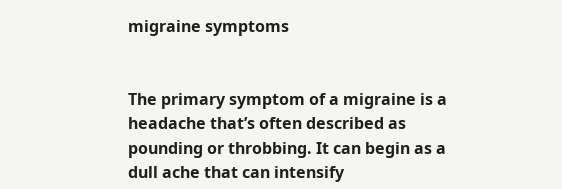migraine symptoms


The primary symptom of a migraine is a headache that’s often described as pounding or throbbing. It can begin as a dull ache that can intensify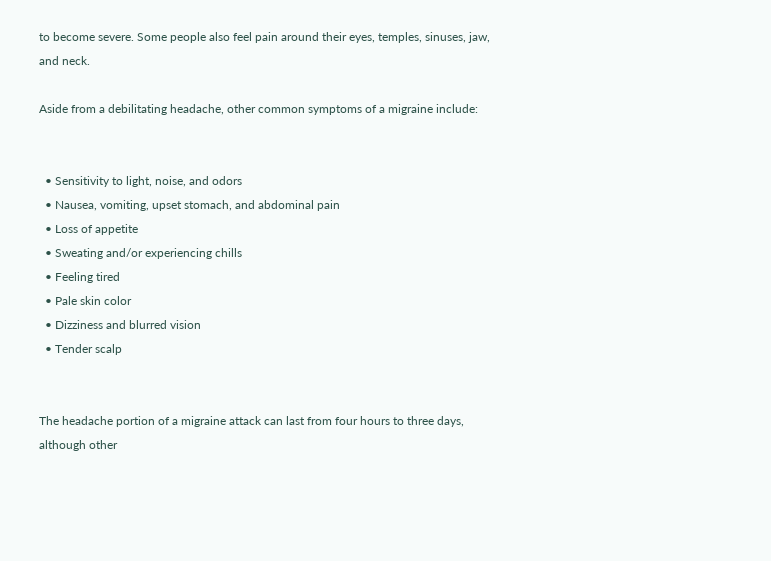to become severe. Some people also feel pain around their eyes, temples, sinuses, jaw, and neck.

Aside from a debilitating headache, other common symptoms of a migraine include:


  • Sensitivity to light, noise, and odors
  • Nausea, vomiting, upset stomach, and abdominal pain
  • Loss of appetite
  • Sweating and/or experiencing chills
  • Feeling tired
  • Pale skin color
  • Dizziness and blurred vision
  • Tender scalp


The headache portion of a migraine attack can last from four hours to three days, although other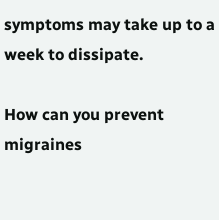symptoms may take up to a week to dissipate.

How can you prevent migraines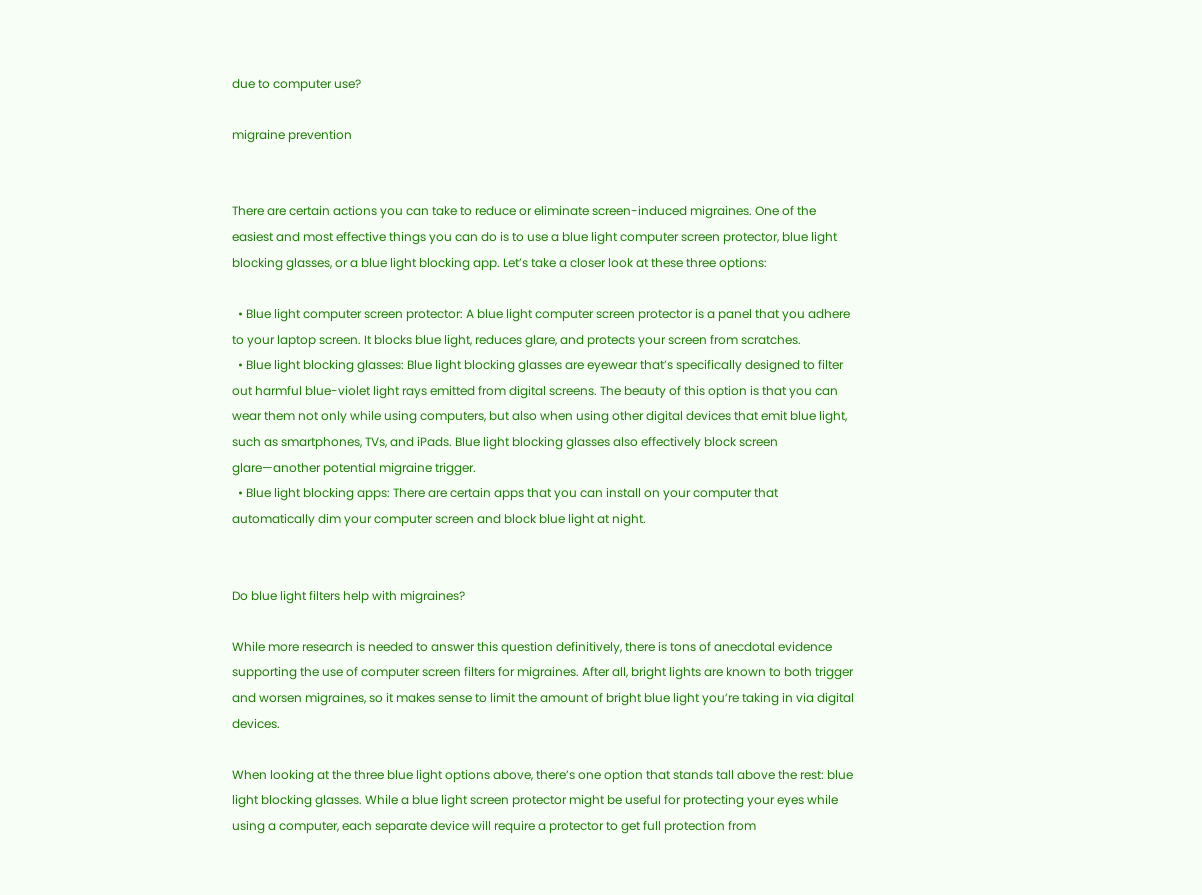due to computer use?

migraine prevention


There are certain actions you can take to reduce or eliminate screen-induced migraines. One of the easiest and most effective things you can do is to use a blue light computer screen protector, blue light blocking glasses, or a blue light blocking app. Let’s take a closer look at these three options:

  • Blue light computer screen protector: A blue light computer screen protector is a panel that you adhere to your laptop screen. It blocks blue light, reduces glare, and protects your screen from scratches.
  • Blue light blocking glasses: Blue light blocking glasses are eyewear that’s specifically designed to filter out harmful blue-violet light rays emitted from digital screens. The beauty of this option is that you can wear them not only while using computers, but also when using other digital devices that emit blue light, such as smartphones, TVs, and iPads. Blue light blocking glasses also effectively block screen glare—another potential migraine trigger.
  • Blue light blocking apps: There are certain apps that you can install on your computer that automatically dim your computer screen and block blue light at night.


Do blue light filters help with migraines?

While more research is needed to answer this question definitively, there is tons of anecdotal evidence supporting the use of computer screen filters for migraines. After all, bright lights are known to both trigger and worsen migraines, so it makes sense to limit the amount of bright blue light you’re taking in via digital devices.

When looking at the three blue light options above, there’s one option that stands tall above the rest: blue light blocking glasses. While a blue light screen protector might be useful for protecting your eyes while using a computer, each separate device will require a protector to get full protection from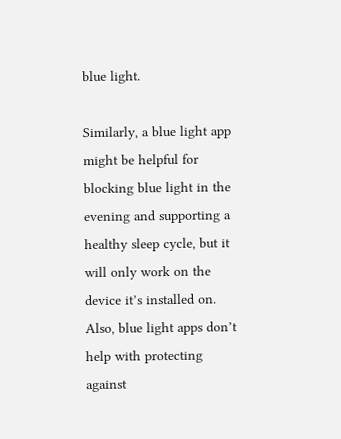blue light.

Similarly, a blue light app might be helpful for blocking blue light in the evening and supporting a healthy sleep cycle, but it will only work on the device it’s installed on. Also, blue light apps don’t help with protecting against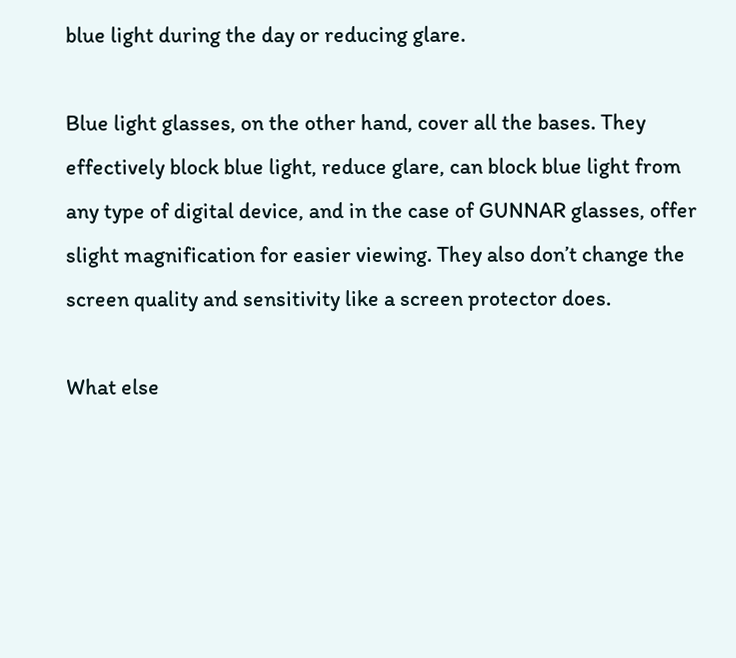blue light during the day or reducing glare.

Blue light glasses, on the other hand, cover all the bases. They effectively block blue light, reduce glare, can block blue light from any type of digital device, and in the case of GUNNAR glasses, offer slight magnification for easier viewing. They also don’t change the screen quality and sensitivity like a screen protector does.

What else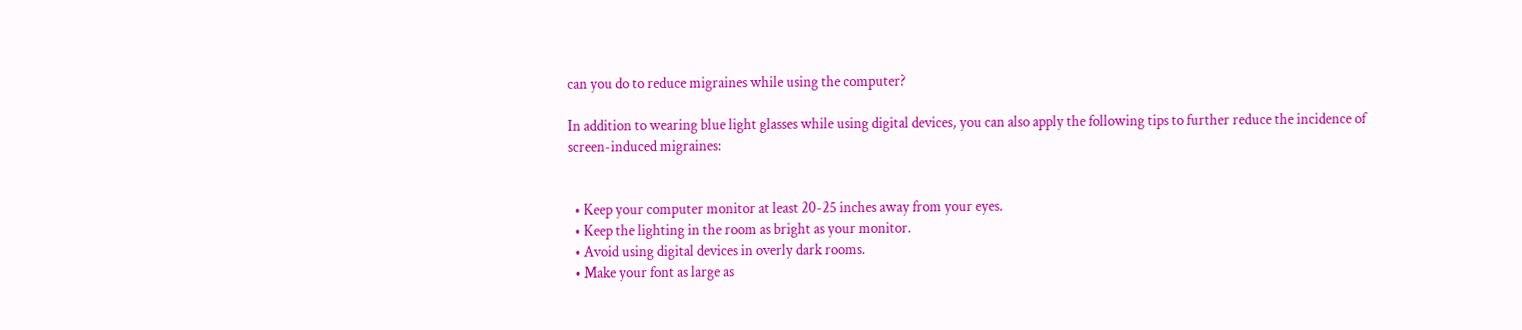can you do to reduce migraines while using the computer?

In addition to wearing blue light glasses while using digital devices, you can also apply the following tips to further reduce the incidence of screen-induced migraines:


  • Keep your computer monitor at least 20-25 inches away from your eyes.
  • Keep the lighting in the room as bright as your monitor.
  • Avoid using digital devices in overly dark rooms.
  • Make your font as large as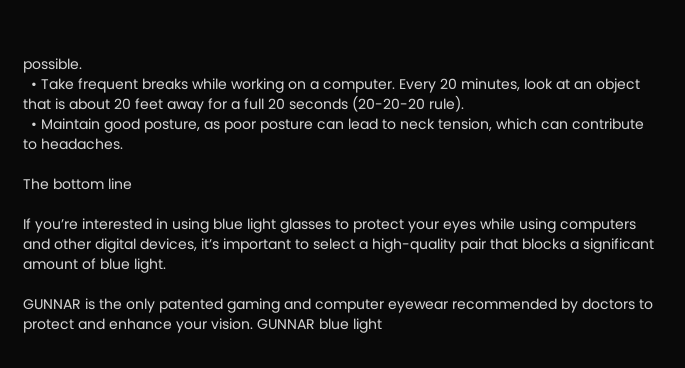possible.
  • Take frequent breaks while working on a computer. Every 20 minutes, look at an object that is about 20 feet away for a full 20 seconds (20-20-20 rule).
  • Maintain good posture, as poor posture can lead to neck tension, which can contribute to headaches.

The bottom line

If you’re interested in using blue light glasses to protect your eyes while using computers and other digital devices, it’s important to select a high-quality pair that blocks a significant amount of blue light.

GUNNAR is the only patented gaming and computer eyewear recommended by doctors to protect and enhance your vision. GUNNAR blue light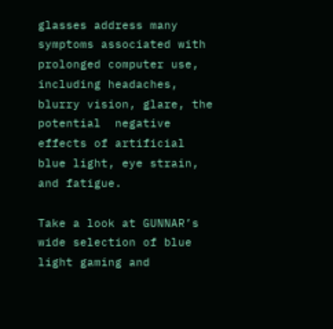glasses address many symptoms associated with prolonged computer use, including headaches, blurry vision, glare, the potential  negative effects of artificial blue light, eye strain, and fatigue.

Take a look at GUNNAR’s wide selection of blue light gaming and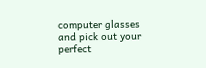computer glasses and pick out your perfect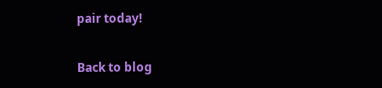pair today!

Back to blog